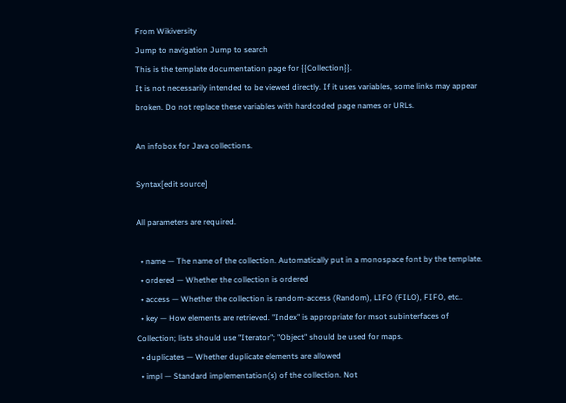From Wikiversity
Jump to navigation Jump to search
This is the template documentation page for {{Collection}}.
It is not necessarily intended to be viewed directly. If it uses variables, some links may appear broken. Do not replace these variables with hardcoded page names or URLs.

An infobox for Java collections.

Syntax[edit source]

All parameters are required.

  • name — The name of the collection. Automatically put in a monospace font by the template.
  • ordered — Whether the collection is ordered
  • access — Whether the collection is random-access (Random), LIFO (FILO), FIFO, etc..
  • key — How elements are retrieved. "Index" is appropriate for msot subinterfaces of Collection; lists should use "Iterator"; "Object" should be used for maps.
  • duplicates — Whether duplicate elements are allowed
  • impl — Standard implementation(s) of the collection. Not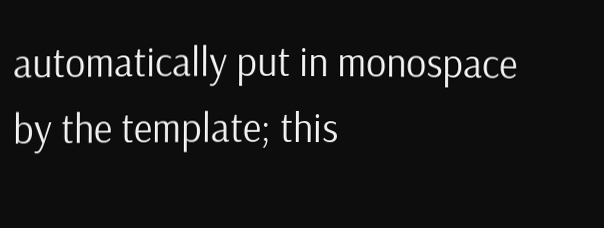automatically put in monospace by the template; this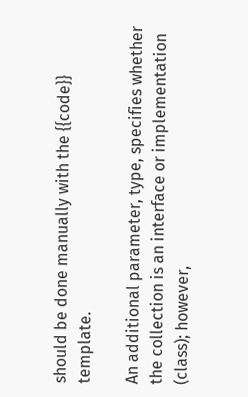should be done manually with the {{code}} template.

An additional parameter, type, specifies whether the collection is an interface or implementation (class); however,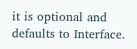it is optional and defaults to Interface.